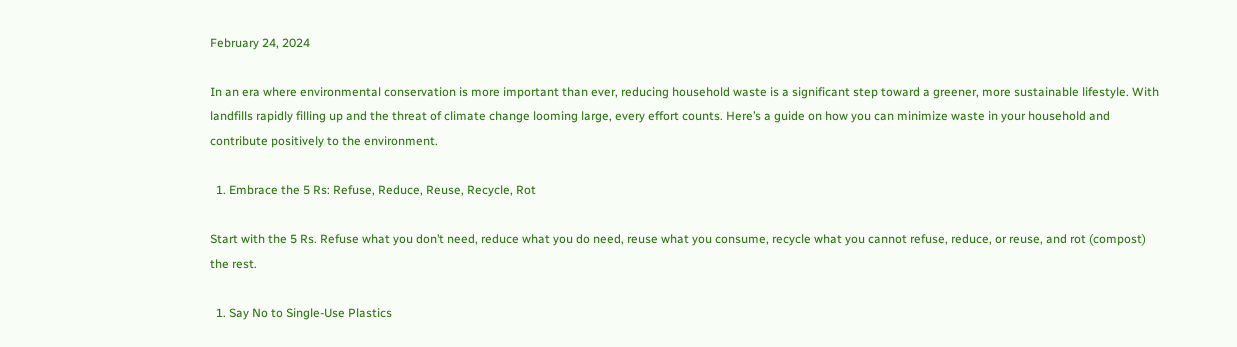February 24, 2024

In an era where environmental conservation is more important than ever, reducing household waste is a significant step toward a greener, more sustainable lifestyle. With landfills rapidly filling up and the threat of climate change looming large, every effort counts. Here’s a guide on how you can minimize waste in your household and contribute positively to the environment.

  1. Embrace the 5 Rs: Refuse, Reduce, Reuse, Recycle, Rot

Start with the 5 Rs. Refuse what you don’t need, reduce what you do need, reuse what you consume, recycle what you cannot refuse, reduce, or reuse, and rot (compost) the rest.

  1. Say No to Single-Use Plastics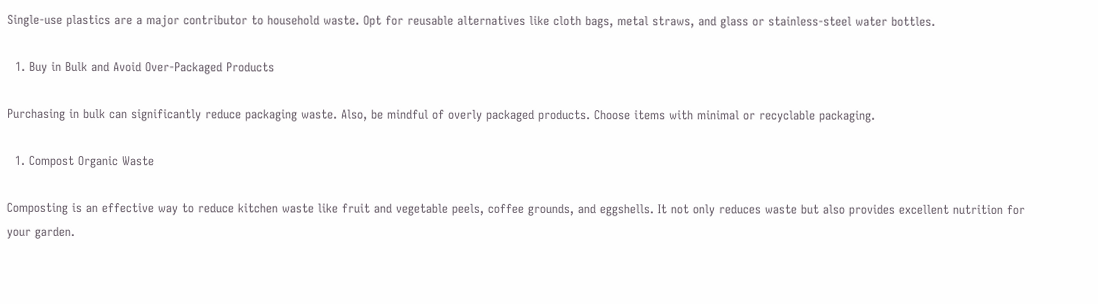Single-use plastics are a major contributor to household waste. Opt for reusable alternatives like cloth bags, metal straws, and glass or stainless-steel water bottles.

  1. Buy in Bulk and Avoid Over-Packaged Products

Purchasing in bulk can significantly reduce packaging waste. Also, be mindful of overly packaged products. Choose items with minimal or recyclable packaging.

  1. Compost Organic Waste

Composting is an effective way to reduce kitchen waste like fruit and vegetable peels, coffee grounds, and eggshells. It not only reduces waste but also provides excellent nutrition for your garden.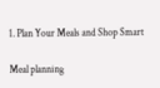1. Plan Your Meals and Shop Smart

Meal planning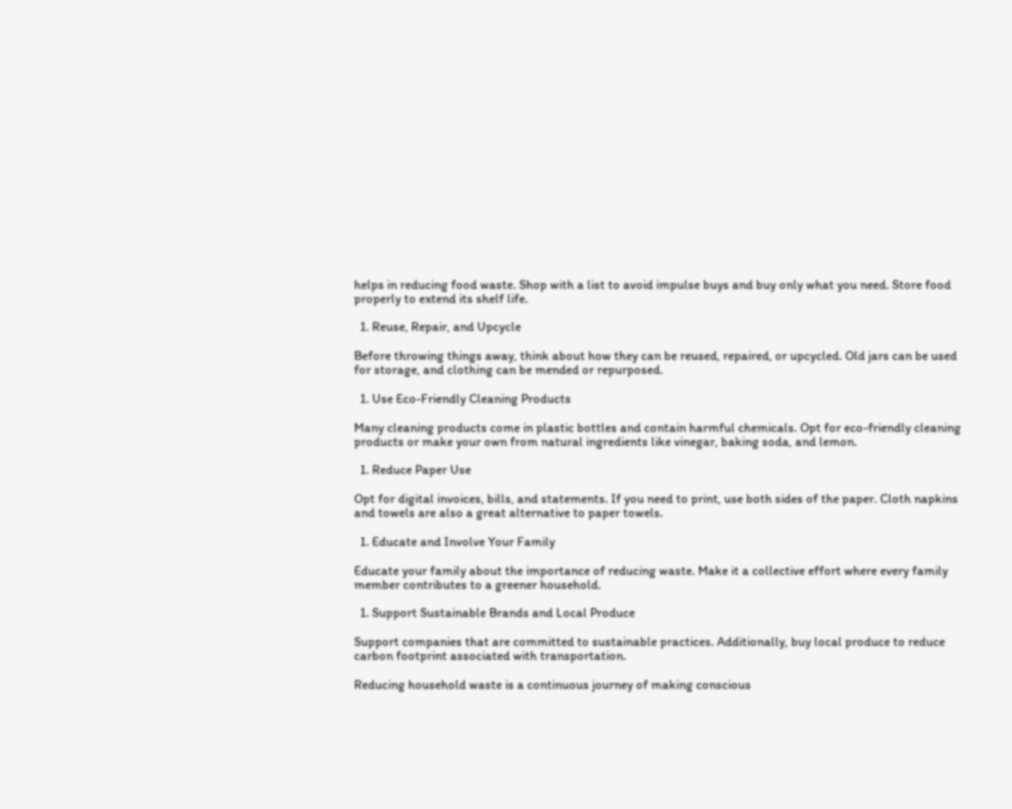helps in reducing food waste. Shop with a list to avoid impulse buys and buy only what you need. Store food properly to extend its shelf life.

  1. Reuse, Repair, and Upcycle

Before throwing things away, think about how they can be reused, repaired, or upcycled. Old jars can be used for storage, and clothing can be mended or repurposed.

  1. Use Eco-Friendly Cleaning Products

Many cleaning products come in plastic bottles and contain harmful chemicals. Opt for eco-friendly cleaning products or make your own from natural ingredients like vinegar, baking soda, and lemon.

  1. Reduce Paper Use

Opt for digital invoices, bills, and statements. If you need to print, use both sides of the paper. Cloth napkins and towels are also a great alternative to paper towels.

  1. Educate and Involve Your Family

Educate your family about the importance of reducing waste. Make it a collective effort where every family member contributes to a greener household.

  1. Support Sustainable Brands and Local Produce

Support companies that are committed to sustainable practices. Additionally, buy local produce to reduce carbon footprint associated with transportation.

Reducing household waste is a continuous journey of making conscious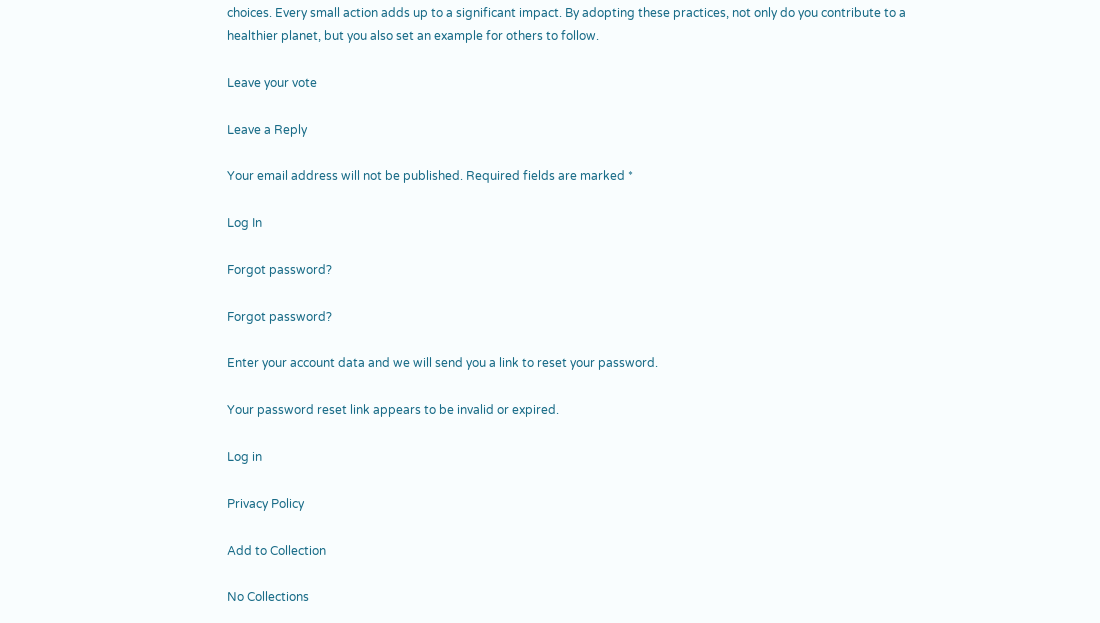choices. Every small action adds up to a significant impact. By adopting these practices, not only do you contribute to a healthier planet, but you also set an example for others to follow.

Leave your vote

Leave a Reply

Your email address will not be published. Required fields are marked *

Log In

Forgot password?

Forgot password?

Enter your account data and we will send you a link to reset your password.

Your password reset link appears to be invalid or expired.

Log in

Privacy Policy

Add to Collection

No Collections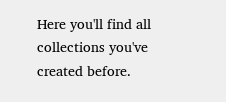Here you'll find all collections you've created before.